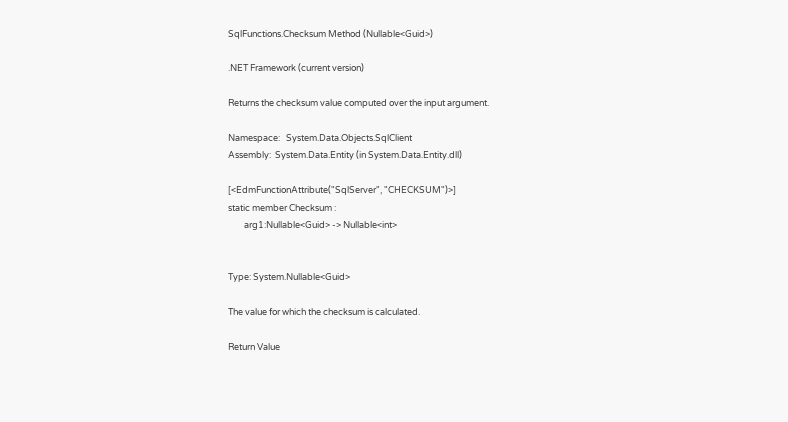SqlFunctions.Checksum Method (Nullable<Guid>)

.NET Framework (current version)

Returns the checksum value computed over the input argument.

Namespace:   System.Data.Objects.SqlClient
Assembly:  System.Data.Entity (in System.Data.Entity.dll)

[<EdmFunctionAttribute("SqlServer", "CHECKSUM")>]
static member Checksum :
        arg1:Nullable<Guid> -> Nullable<int>


Type: System.Nullable<Guid>

The value for which the checksum is calculated.

Return Value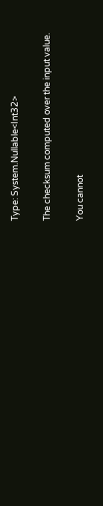Type: System.Nullable<Int32>

The checksum computed over the input value.

You cannot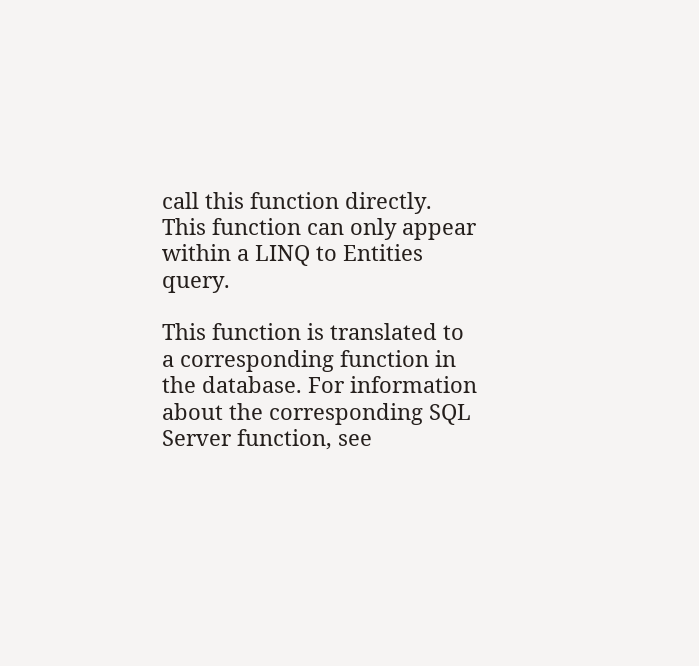call this function directly. This function can only appear within a LINQ to Entities query.

This function is translated to a corresponding function in the database. For information about the corresponding SQL Server function, see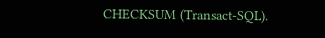CHECKSUM (Transact-SQL).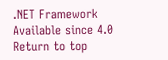.NET Framework
Available since 4.0
Return to top